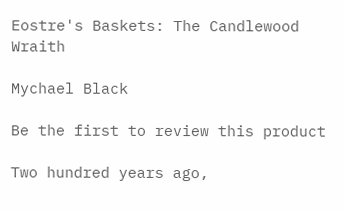Eostre's Baskets: The Candlewood Wraith

Mychael Black

Be the first to review this product

Two hundred years ago,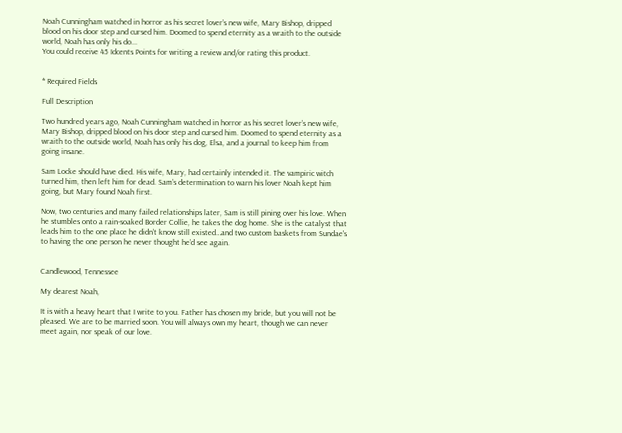Noah Cunningham watched in horror as his secret lover’s new wife, Mary Bishop, dripped blood on his door step and cursed him. Doomed to spend eternity as a wraith to the outside world, Noah has only his do...
You could receive 45 Idcents Points for writing a review and/or rating this product.


* Required Fields

Full Description

Two hundred years ago, Noah Cunningham watched in horror as his secret lover’s new wife, Mary Bishop, dripped blood on his door step and cursed him. Doomed to spend eternity as a wraith to the outside world, Noah has only his dog, Elsa, and a journal to keep him from going insane.

Sam Locke should have died. His wife, Mary, had certainly intended it. The vampiric witch turned him, then left him for dead. Sam’s determination to warn his lover Noah kept him going, but Mary found Noah first.

Now, two centuries and many failed relationships later, Sam is still pining over his love. When he stumbles onto a rain-soaked Border Collie, he takes the dog home. She is the catalyst that leads him to the one place he didn’t know still existed…and two custom baskets from Sundae's to having the one person he never thought he’d see again.


Candlewood, Tennessee

My dearest Noah,

It is with a heavy heart that I write to you. Father has chosen my bride, but you will not be pleased. We are to be married soon. You will always own my heart, though we can never meet again, nor speak of our love.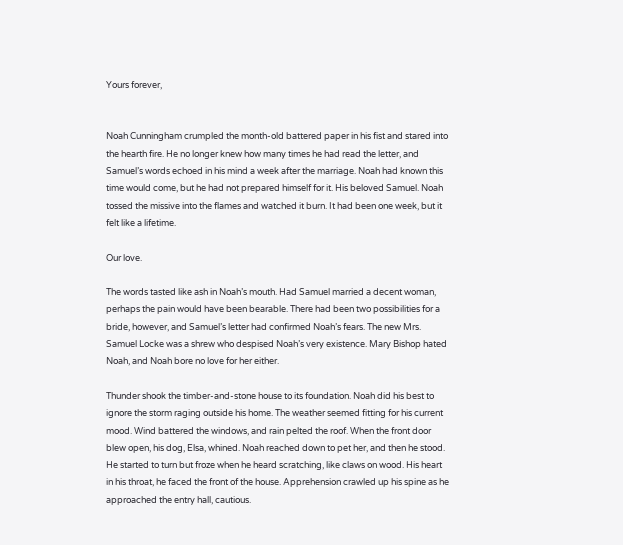Yours forever,


Noah Cunningham crumpled the month-old battered paper in his fist and stared into the hearth fire. He no longer knew how many times he had read the letter, and Samuel’s words echoed in his mind a week after the marriage. Noah had known this time would come, but he had not prepared himself for it. His beloved Samuel. Noah tossed the missive into the flames and watched it burn. It had been one week, but it felt like a lifetime.

Our love.

The words tasted like ash in Noah’s mouth. Had Samuel married a decent woman, perhaps the pain would have been bearable. There had been two possibilities for a bride, however, and Samuel’s letter had confirmed Noah’s fears. The new Mrs. Samuel Locke was a shrew who despised Noah’s very existence. Mary Bishop hated Noah, and Noah bore no love for her either.

Thunder shook the timber-and-stone house to its foundation. Noah did his best to ignore the storm raging outside his home. The weather seemed fitting for his current mood. Wind battered the windows, and rain pelted the roof. When the front door blew open, his dog, Elsa, whined. Noah reached down to pet her, and then he stood. He started to turn but froze when he heard scratching, like claws on wood. His heart in his throat, he faced the front of the house. Apprehension crawled up his spine as he approached the entry hall, cautious.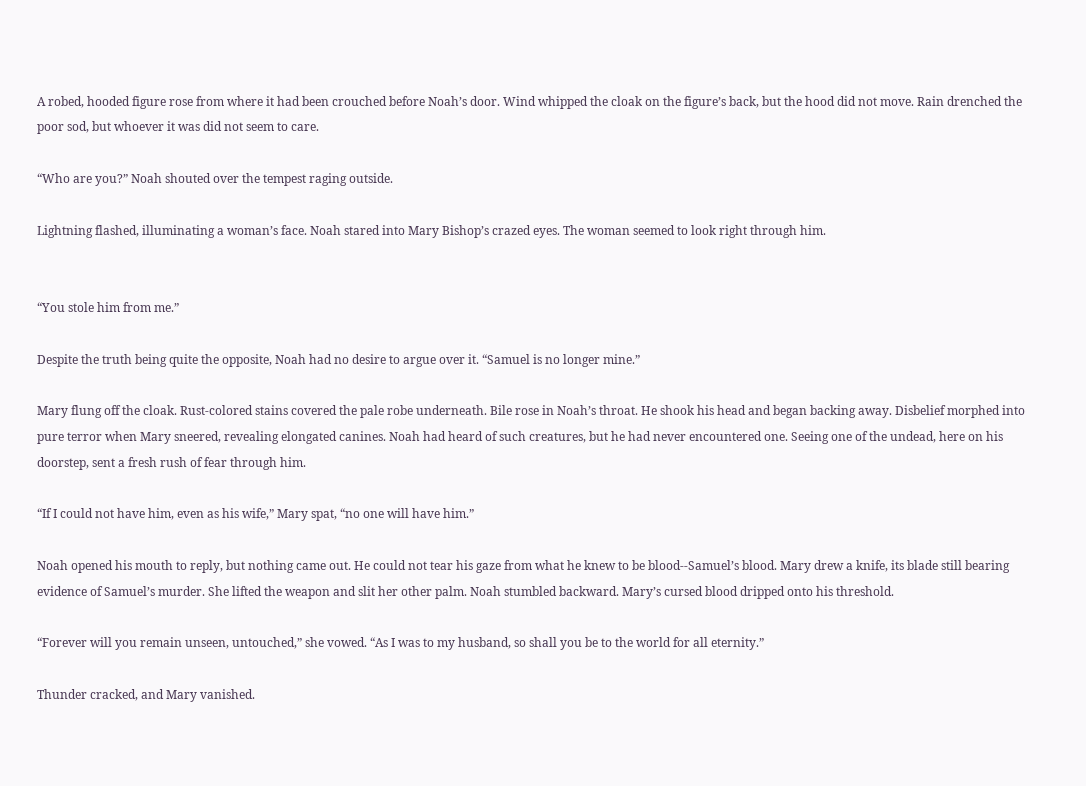A robed, hooded figure rose from where it had been crouched before Noah’s door. Wind whipped the cloak on the figure’s back, but the hood did not move. Rain drenched the poor sod, but whoever it was did not seem to care.

“Who are you?” Noah shouted over the tempest raging outside.

Lightning flashed, illuminating a woman’s face. Noah stared into Mary Bishop’s crazed eyes. The woman seemed to look right through him.


“You stole him from me.”

Despite the truth being quite the opposite, Noah had no desire to argue over it. “Samuel is no longer mine.”

Mary flung off the cloak. Rust-colored stains covered the pale robe underneath. Bile rose in Noah’s throat. He shook his head and began backing away. Disbelief morphed into pure terror when Mary sneered, revealing elongated canines. Noah had heard of such creatures, but he had never encountered one. Seeing one of the undead, here on his doorstep, sent a fresh rush of fear through him.

“If I could not have him, even as his wife,” Mary spat, “no one will have him.”

Noah opened his mouth to reply, but nothing came out. He could not tear his gaze from what he knew to be blood--Samuel’s blood. Mary drew a knife, its blade still bearing evidence of Samuel’s murder. She lifted the weapon and slit her other palm. Noah stumbled backward. Mary’s cursed blood dripped onto his threshold.

“Forever will you remain unseen, untouched,” she vowed. “As I was to my husband, so shall you be to the world for all eternity.”

Thunder cracked, and Mary vanished.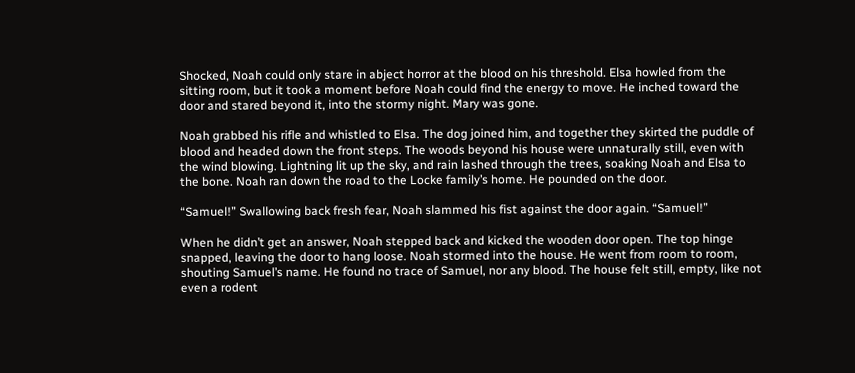Shocked, Noah could only stare in abject horror at the blood on his threshold. Elsa howled from the sitting room, but it took a moment before Noah could find the energy to move. He inched toward the door and stared beyond it, into the stormy night. Mary was gone.

Noah grabbed his rifle and whistled to Elsa. The dog joined him, and together they skirted the puddle of blood and headed down the front steps. The woods beyond his house were unnaturally still, even with the wind blowing. Lightning lit up the sky, and rain lashed through the trees, soaking Noah and Elsa to the bone. Noah ran down the road to the Locke family’s home. He pounded on the door.

“Samuel!” Swallowing back fresh fear, Noah slammed his fist against the door again. “Samuel!”

When he didn’t get an answer, Noah stepped back and kicked the wooden door open. The top hinge snapped, leaving the door to hang loose. Noah stormed into the house. He went from room to room, shouting Samuel’s name. He found no trace of Samuel, nor any blood. The house felt still, empty, like not even a rodent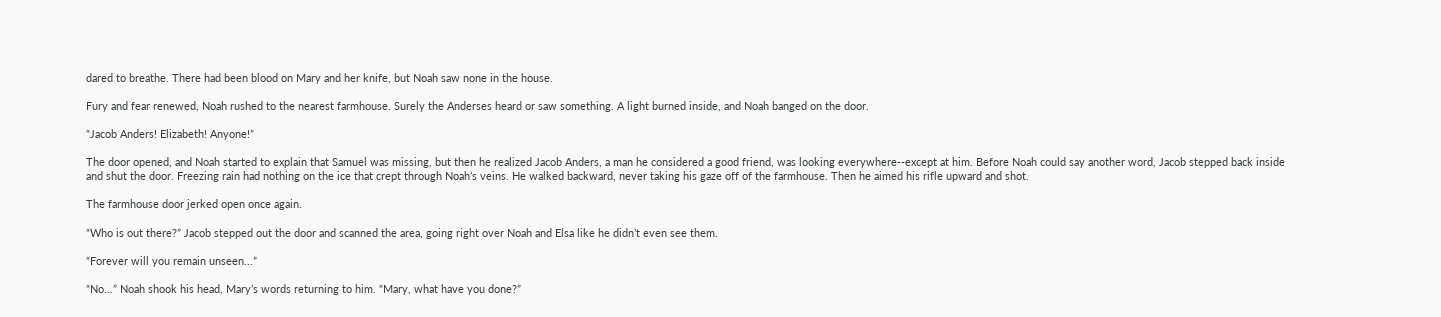dared to breathe. There had been blood on Mary and her knife, but Noah saw none in the house.

Fury and fear renewed, Noah rushed to the nearest farmhouse. Surely the Anderses heard or saw something. A light burned inside, and Noah banged on the door.

“Jacob Anders! Elizabeth! Anyone!”

The door opened, and Noah started to explain that Samuel was missing, but then he realized Jacob Anders, a man he considered a good friend, was looking everywhere--except at him. Before Noah could say another word, Jacob stepped back inside and shut the door. Freezing rain had nothing on the ice that crept through Noah’s veins. He walked backward, never taking his gaze off of the farmhouse. Then he aimed his rifle upward and shot.

The farmhouse door jerked open once again.

“Who is out there?” Jacob stepped out the door and scanned the area, going right over Noah and Elsa like he didn’t even see them.

“Forever will you remain unseen...”

“No...” Noah shook his head, Mary’s words returning to him. “Mary, what have you done?”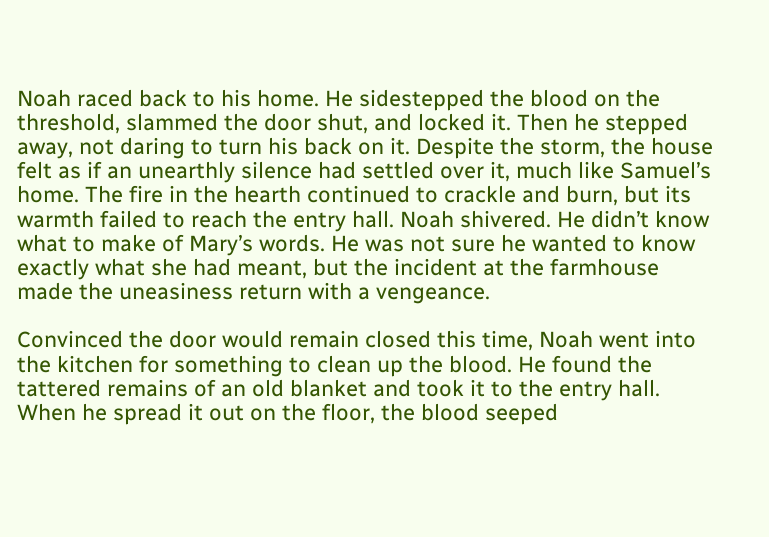Noah raced back to his home. He sidestepped the blood on the threshold, slammed the door shut, and locked it. Then he stepped away, not daring to turn his back on it. Despite the storm, the house felt as if an unearthly silence had settled over it, much like Samuel’s home. The fire in the hearth continued to crackle and burn, but its warmth failed to reach the entry hall. Noah shivered. He didn’t know what to make of Mary’s words. He was not sure he wanted to know exactly what she had meant, but the incident at the farmhouse made the uneasiness return with a vengeance.

Convinced the door would remain closed this time, Noah went into the kitchen for something to clean up the blood. He found the tattered remains of an old blanket and took it to the entry hall. When he spread it out on the floor, the blood seeped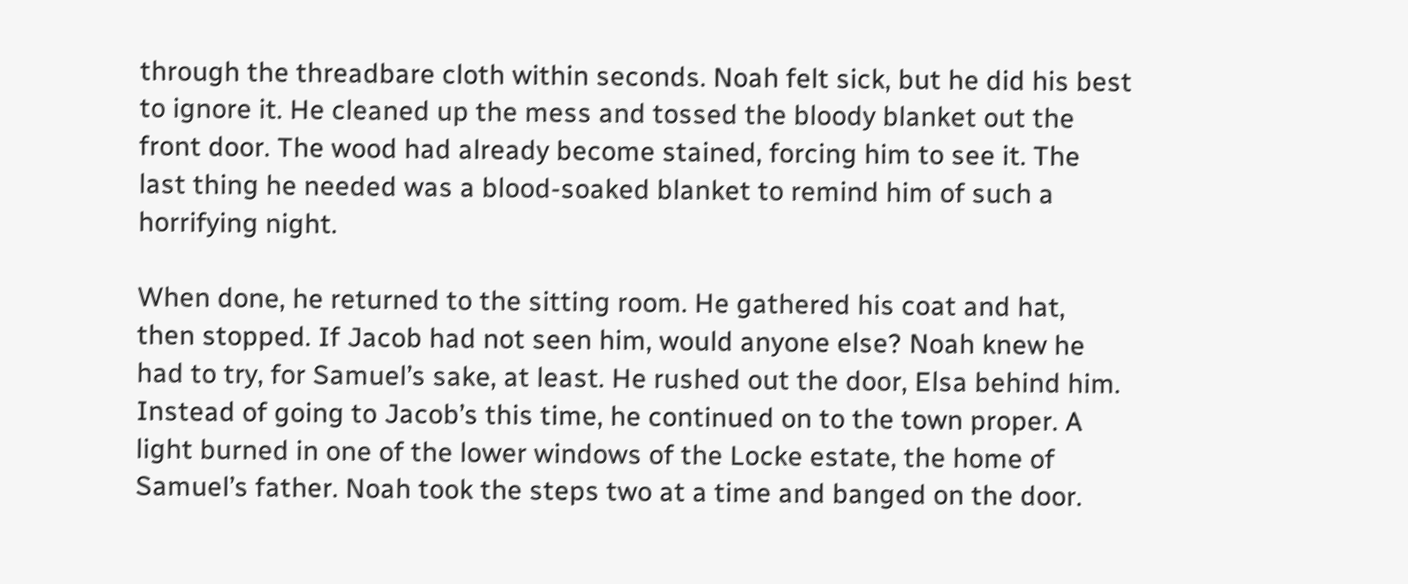through the threadbare cloth within seconds. Noah felt sick, but he did his best to ignore it. He cleaned up the mess and tossed the bloody blanket out the front door. The wood had already become stained, forcing him to see it. The last thing he needed was a blood-soaked blanket to remind him of such a horrifying night.

When done, he returned to the sitting room. He gathered his coat and hat, then stopped. If Jacob had not seen him, would anyone else? Noah knew he had to try, for Samuel’s sake, at least. He rushed out the door, Elsa behind him. Instead of going to Jacob’s this time, he continued on to the town proper. A light burned in one of the lower windows of the Locke estate, the home of Samuel’s father. Noah took the steps two at a time and banged on the door.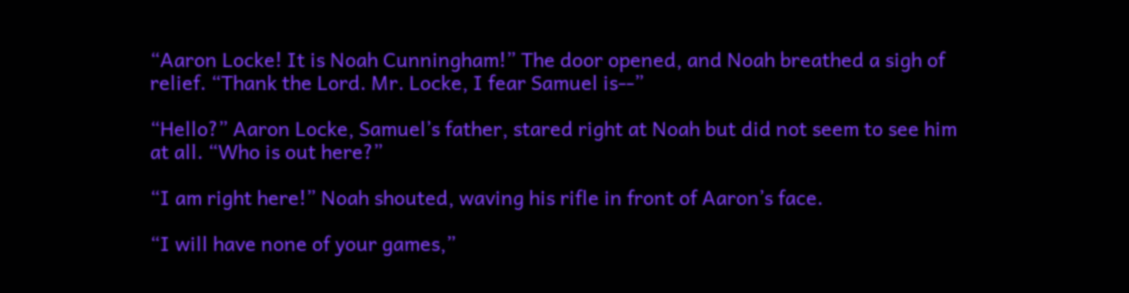“Aaron Locke! It is Noah Cunningham!” The door opened, and Noah breathed a sigh of relief. “Thank the Lord. Mr. Locke, I fear Samuel is--”

“Hello?” Aaron Locke, Samuel’s father, stared right at Noah but did not seem to see him at all. “Who is out here?”

“I am right here!” Noah shouted, waving his rifle in front of Aaron’s face.

“I will have none of your games,”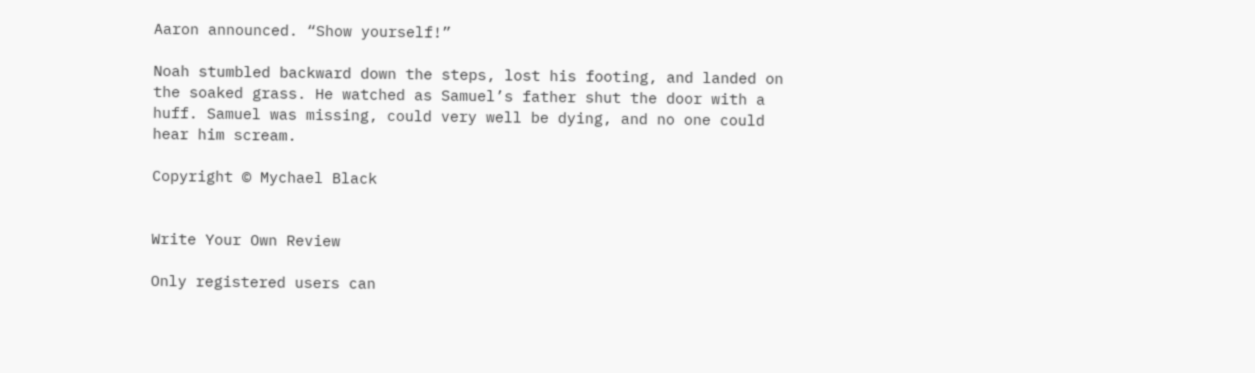Aaron announced. “Show yourself!”

Noah stumbled backward down the steps, lost his footing, and landed on the soaked grass. He watched as Samuel’s father shut the door with a huff. Samuel was missing, could very well be dying, and no one could hear him scream.

Copyright © Mychael Black


Write Your Own Review

Only registered users can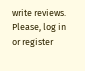write reviews. Please, log in or register